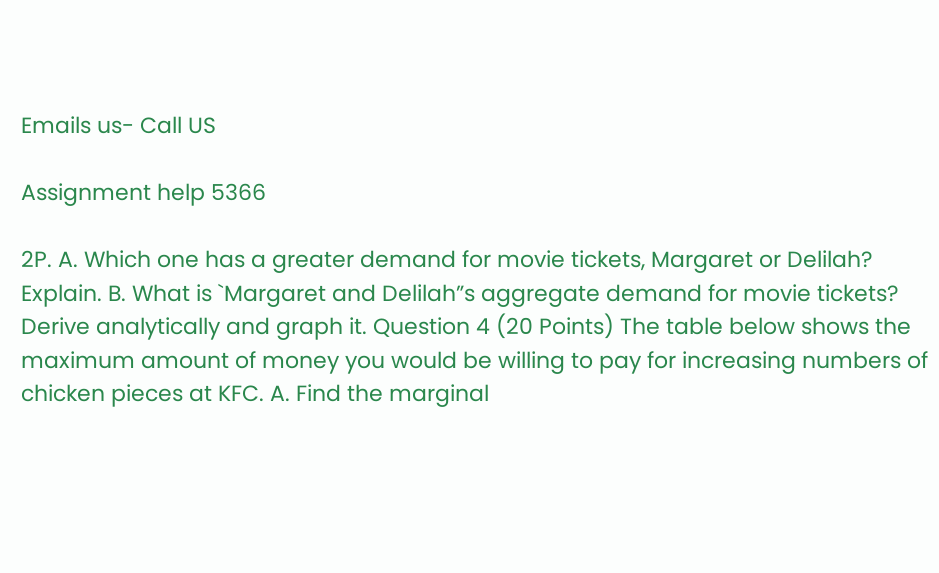Emails us- Call US

Assignment help 5366

2P. A. Which one has a greater demand for movie tickets, Margaret or Delilah? Explain. B. What is `Margaret and Delilah”s aggregate demand for movie tickets? Derive analytically and graph it. Question 4 (20 Points) The table below shows the maximum amount of money you would be willing to pay for increasing numbers of chicken pieces at KFC. A. Find the marginal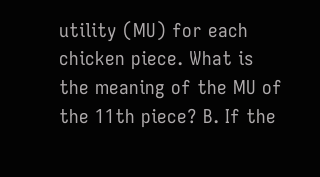utility (MU) for each chicken piece. What is the meaning of the MU of the 11th piece? B. If the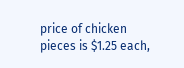price of chicken pieces is $1.25 each,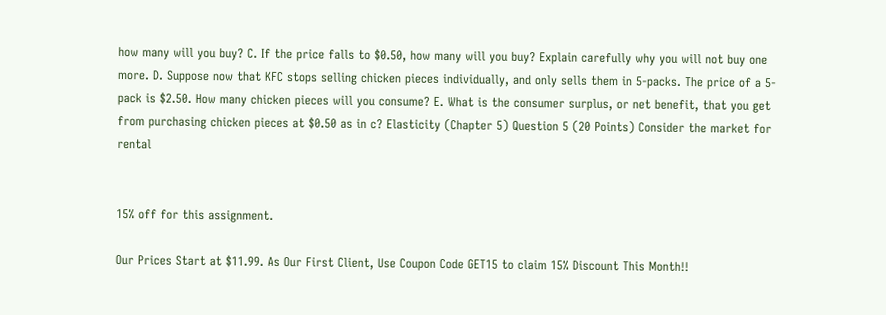how many will you buy? C. If the price falls to $0.50, how many will you buy? Explain carefully why you will not buy one more. D. Suppose now that KFC stops selling chicken pieces individually, and only sells them in 5-packs. The price of a 5-pack is $2.50. How many chicken pieces will you consume? E. What is the consumer surplus, or net benefit, that you get from purchasing chicken pieces at $0.50 as in c? Elasticity (Chapter 5) Question 5 (20 Points) Consider the market for rental


15% off for this assignment.

Our Prices Start at $11.99. As Our First Client, Use Coupon Code GET15 to claim 15% Discount This Month!!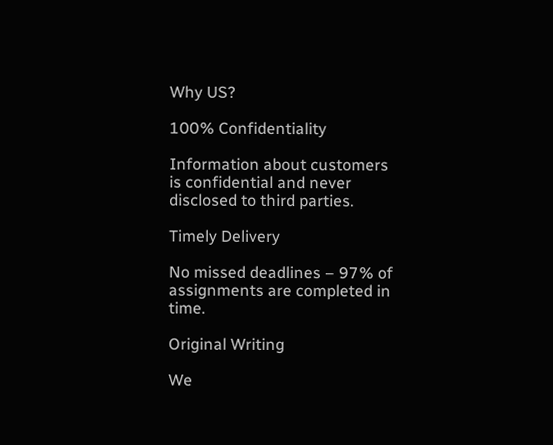Why US?

100% Confidentiality

Information about customers is confidential and never disclosed to third parties.

Timely Delivery

No missed deadlines – 97% of assignments are completed in time.

Original Writing

We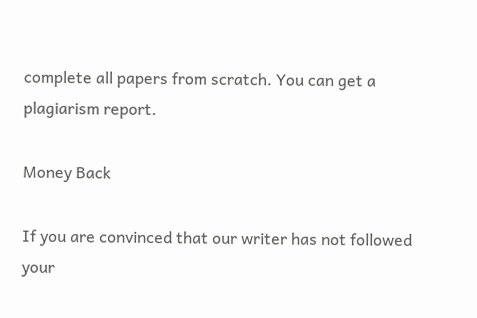complete all papers from scratch. You can get a plagiarism report.

Money Back

If you are convinced that our writer has not followed your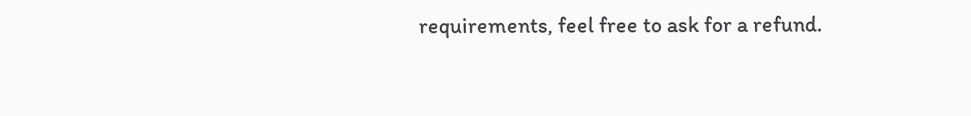requirements, feel free to ask for a refund.